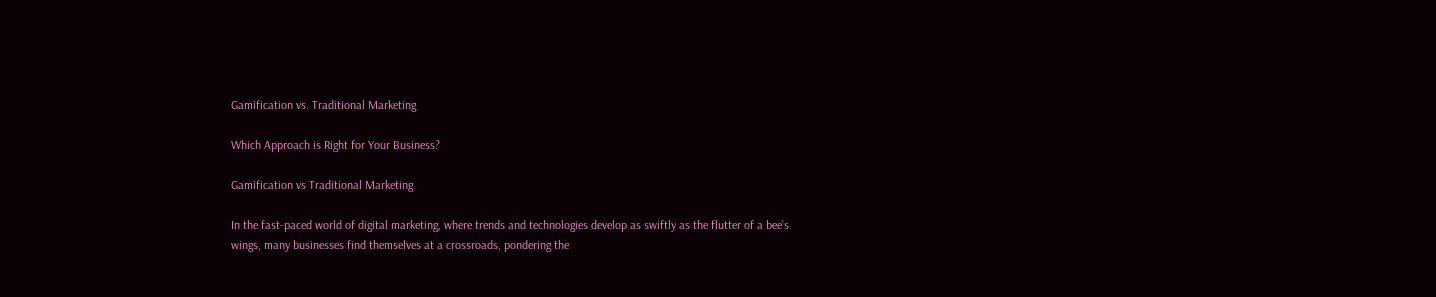Gamification vs. Traditional Marketing

Which Approach is Right for Your Business?

Gamification vs Traditional Marketing

In the fast-paced world of digital marketing, where trends and technologies develop as swiftly as the flutter of a bee’s wings, many businesses find themselves at a crossroads, pondering the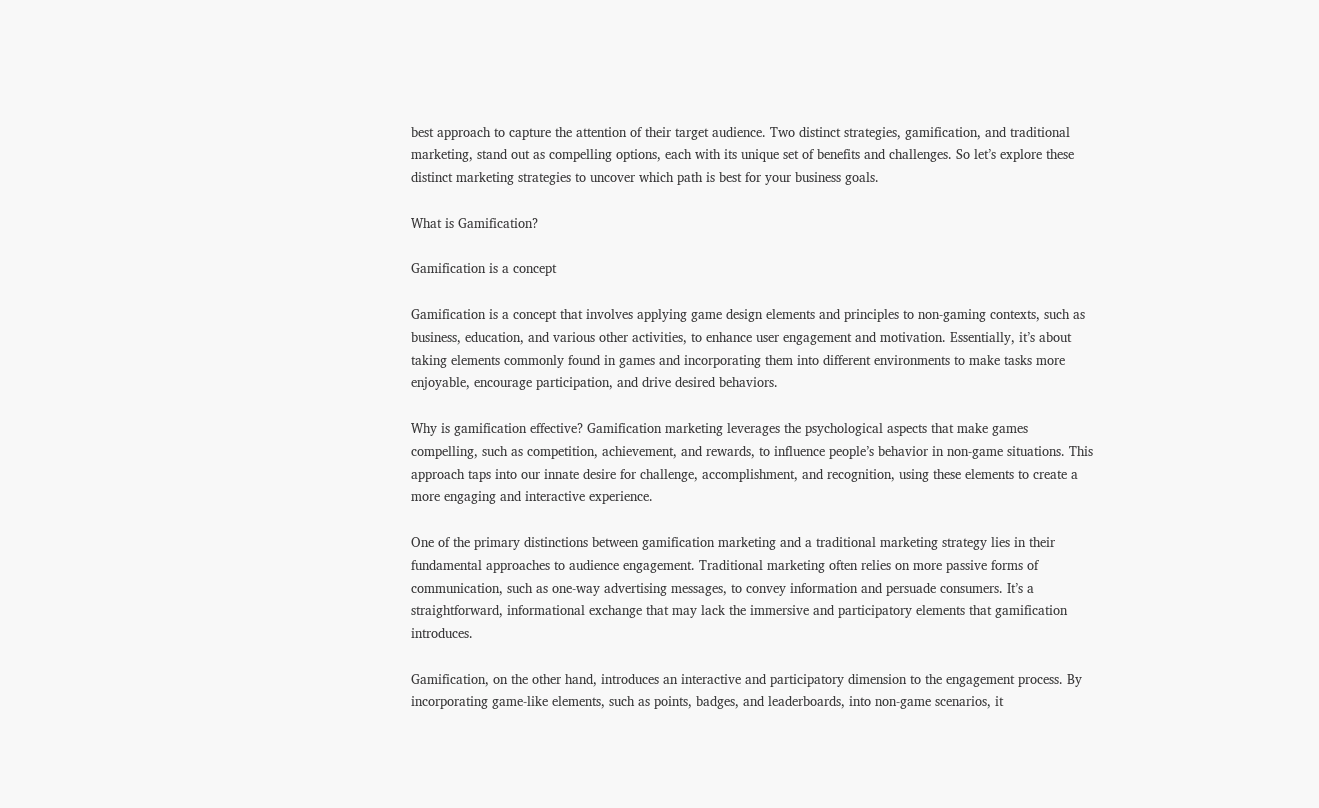best approach to capture the attention of their target audience. Two distinct strategies, gamification, and traditional marketing, stand out as compelling options, each with its unique set of benefits and challenges. So let’s explore these distinct marketing strategies to uncover which path is best for your business goals.

What is Gamification?

Gamification is a concept

Gamification is a concept that involves applying game design elements and principles to non-gaming contexts, such as business, education, and various other activities, to enhance user engagement and motivation. Essentially, it’s about taking elements commonly found in games and incorporating them into different environments to make tasks more enjoyable, encourage participation, and drive desired behaviors.

Why is gamification effective? Gamification marketing leverages the psychological aspects that make games compelling, such as competition, achievement, and rewards, to influence people’s behavior in non-game situations. This approach taps into our innate desire for challenge, accomplishment, and recognition, using these elements to create a more engaging and interactive experience.

One of the primary distinctions between gamification marketing and a traditional marketing strategy lies in their fundamental approaches to audience engagement. Traditional marketing often relies on more passive forms of communication, such as one-way advertising messages, to convey information and persuade consumers. It’s a straightforward, informational exchange that may lack the immersive and participatory elements that gamification introduces.

Gamification, on the other hand, introduces an interactive and participatory dimension to the engagement process. By incorporating game-like elements, such as points, badges, and leaderboards, into non-game scenarios, it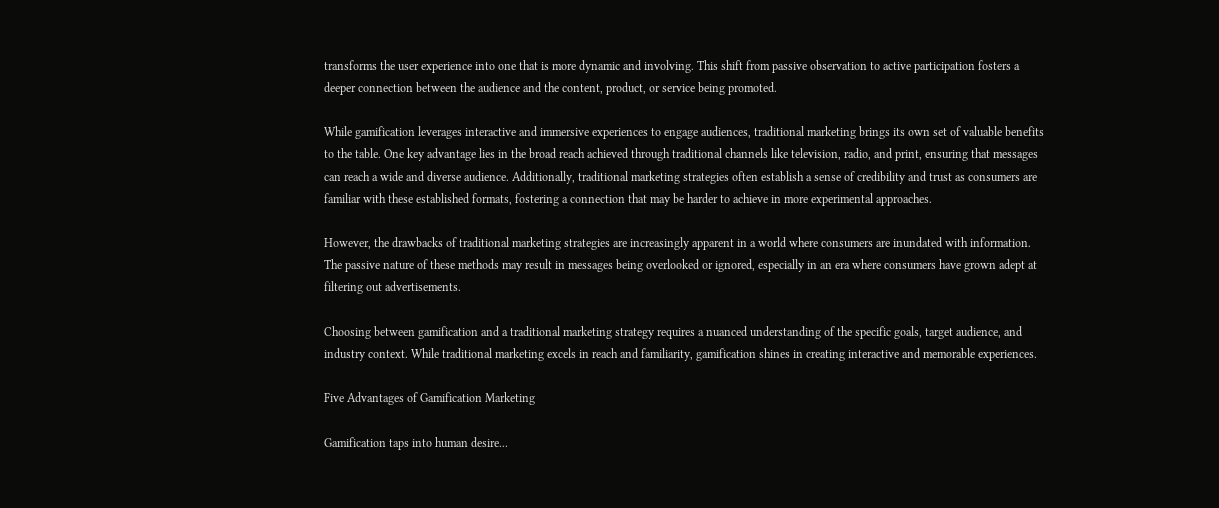transforms the user experience into one that is more dynamic and involving. This shift from passive observation to active participation fosters a deeper connection between the audience and the content, product, or service being promoted.

While gamification leverages interactive and immersive experiences to engage audiences, traditional marketing brings its own set of valuable benefits to the table. One key advantage lies in the broad reach achieved through traditional channels like television, radio, and print, ensuring that messages can reach a wide and diverse audience. Additionally, traditional marketing strategies often establish a sense of credibility and trust as consumers are familiar with these established formats, fostering a connection that may be harder to achieve in more experimental approaches.

However, the drawbacks of traditional marketing strategies are increasingly apparent in a world where consumers are inundated with information. The passive nature of these methods may result in messages being overlooked or ignored, especially in an era where consumers have grown adept at filtering out advertisements.

Choosing between gamification and a traditional marketing strategy requires a nuanced understanding of the specific goals, target audience, and industry context. While traditional marketing excels in reach and familiarity, gamification shines in creating interactive and memorable experiences.

Five Advantages of Gamification Marketing

Gamification taps into human desire...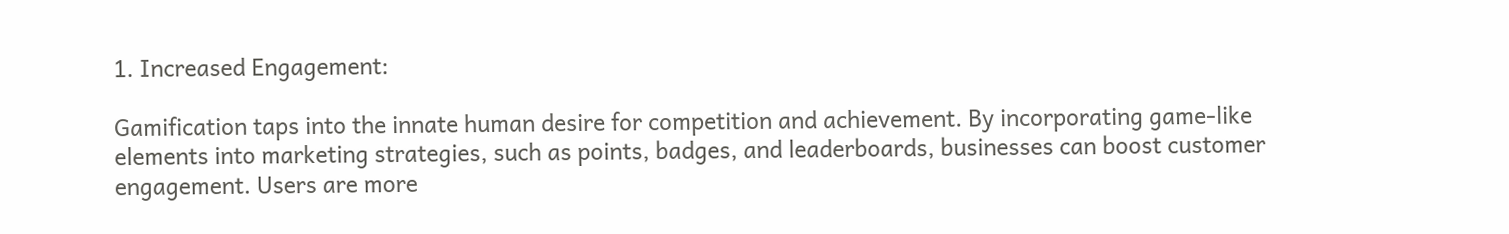1. Increased Engagement:

Gamification taps into the innate human desire for competition and achievement. By incorporating game-like elements into marketing strategies, such as points, badges, and leaderboards, businesses can boost customer engagement. Users are more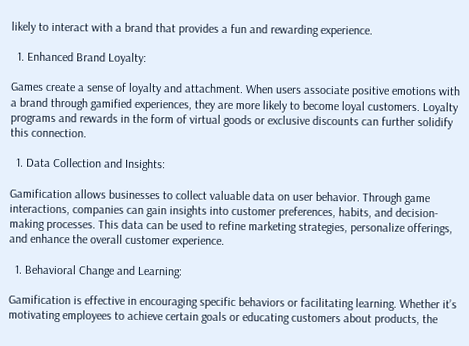likely to interact with a brand that provides a fun and rewarding experience.

  1. Enhanced Brand Loyalty:

Games create a sense of loyalty and attachment. When users associate positive emotions with a brand through gamified experiences, they are more likely to become loyal customers. Loyalty programs and rewards in the form of virtual goods or exclusive discounts can further solidify this connection.

  1. Data Collection and Insights:

Gamification allows businesses to collect valuable data on user behavior. Through game interactions, companies can gain insights into customer preferences, habits, and decision-making processes. This data can be used to refine marketing strategies, personalize offerings, and enhance the overall customer experience.

  1. Behavioral Change and Learning:

Gamification is effective in encouraging specific behaviors or facilitating learning. Whether it’s motivating employees to achieve certain goals or educating customers about products, the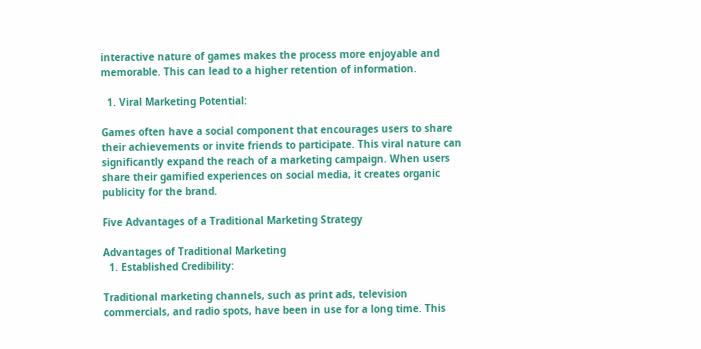interactive nature of games makes the process more enjoyable and memorable. This can lead to a higher retention of information.

  1. Viral Marketing Potential:

Games often have a social component that encourages users to share their achievements or invite friends to participate. This viral nature can significantly expand the reach of a marketing campaign. When users share their gamified experiences on social media, it creates organic publicity for the brand.

Five Advantages of a Traditional Marketing Strategy

Advantages of Traditional Marketing
  1. Established Credibility:

Traditional marketing channels, such as print ads, television commercials, and radio spots, have been in use for a long time. This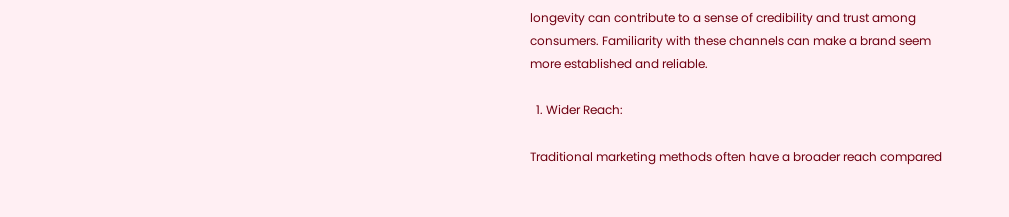longevity can contribute to a sense of credibility and trust among consumers. Familiarity with these channels can make a brand seem more established and reliable.

  1. Wider Reach:

Traditional marketing methods often have a broader reach compared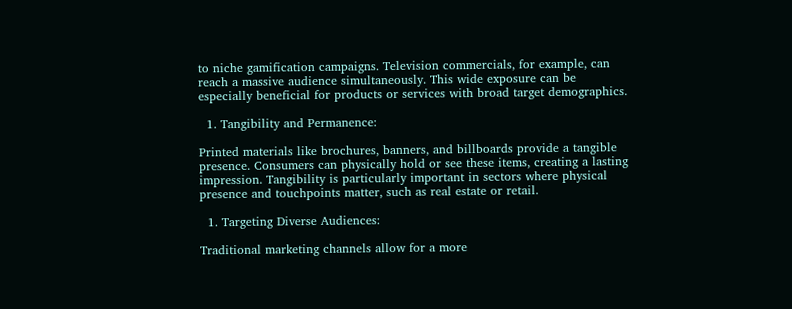to niche gamification campaigns. Television commercials, for example, can reach a massive audience simultaneously. This wide exposure can be especially beneficial for products or services with broad target demographics.

  1. Tangibility and Permanence:

Printed materials like brochures, banners, and billboards provide a tangible presence. Consumers can physically hold or see these items, creating a lasting impression. Tangibility is particularly important in sectors where physical presence and touchpoints matter, such as real estate or retail.

  1. Targeting Diverse Audiences:

Traditional marketing channels allow for a more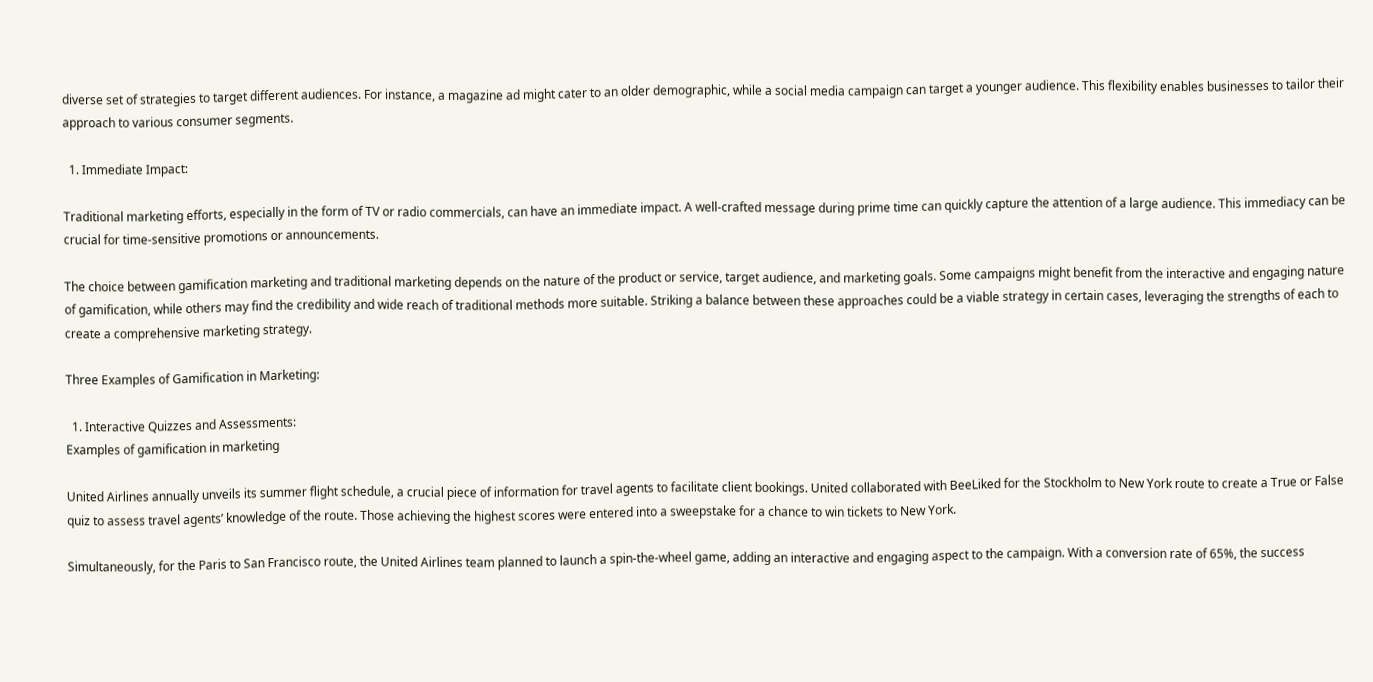diverse set of strategies to target different audiences. For instance, a magazine ad might cater to an older demographic, while a social media campaign can target a younger audience. This flexibility enables businesses to tailor their approach to various consumer segments.

  1. Immediate Impact:

Traditional marketing efforts, especially in the form of TV or radio commercials, can have an immediate impact. A well-crafted message during prime time can quickly capture the attention of a large audience. This immediacy can be crucial for time-sensitive promotions or announcements.

The choice between gamification marketing and traditional marketing depends on the nature of the product or service, target audience, and marketing goals. Some campaigns might benefit from the interactive and engaging nature of gamification, while others may find the credibility and wide reach of traditional methods more suitable. Striking a balance between these approaches could be a viable strategy in certain cases, leveraging the strengths of each to create a comprehensive marketing strategy.

Three Examples of Gamification in Marketing:

  1. Interactive Quizzes and Assessments:
Examples of gamification in marketing

United Airlines annually unveils its summer flight schedule, a crucial piece of information for travel agents to facilitate client bookings. United collaborated with BeeLiked for the Stockholm to New York route to create a True or False quiz to assess travel agents’ knowledge of the route. Those achieving the highest scores were entered into a sweepstake for a chance to win tickets to New York.

Simultaneously, for the Paris to San Francisco route, the United Airlines team planned to launch a spin-the-wheel game, adding an interactive and engaging aspect to the campaign. With a conversion rate of 65%, the success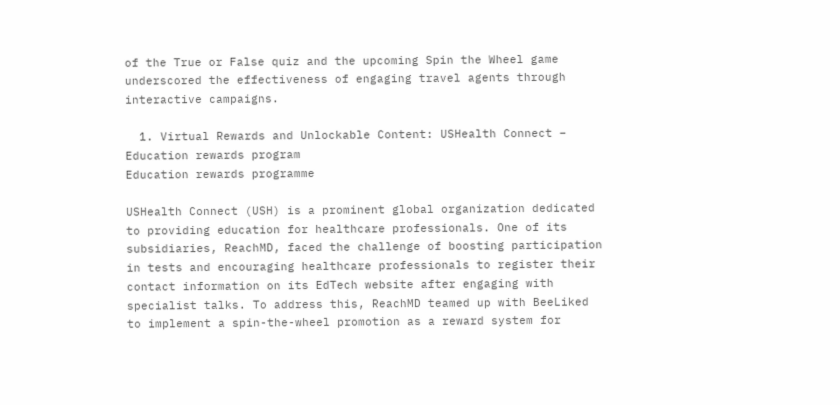of the True or False quiz and the upcoming Spin the Wheel game underscored the effectiveness of engaging travel agents through interactive campaigns.

  1. Virtual Rewards and Unlockable Content: USHealth Connect – Education rewards program
Education rewards programme

USHealth Connect (USH) is a prominent global organization dedicated to providing education for healthcare professionals. One of its subsidiaries, ReachMD, faced the challenge of boosting participation in tests and encouraging healthcare professionals to register their contact information on its EdTech website after engaging with specialist talks. To address this, ReachMD teamed up with BeeLiked to implement a spin-the-wheel promotion as a reward system for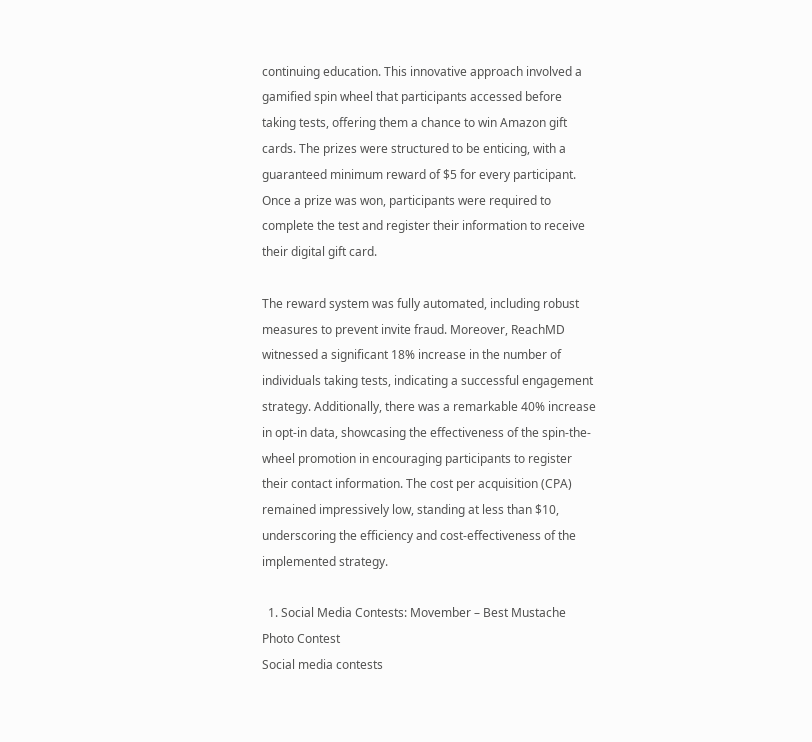continuing education. This innovative approach involved a gamified spin wheel that participants accessed before taking tests, offering them a chance to win Amazon gift cards. The prizes were structured to be enticing, with a guaranteed minimum reward of $5 for every participant. Once a prize was won, participants were required to complete the test and register their information to receive their digital gift card.

The reward system was fully automated, including robust measures to prevent invite fraud. Moreover, ReachMD witnessed a significant 18% increase in the number of individuals taking tests, indicating a successful engagement strategy. Additionally, there was a remarkable 40% increase in opt-in data, showcasing the effectiveness of the spin-the-wheel promotion in encouraging participants to register their contact information. The cost per acquisition (CPA) remained impressively low, standing at less than $10, underscoring the efficiency and cost-effectiveness of the implemented strategy.

  1. Social Media Contests: Movember – Best Mustache Photo Contest
Social media contests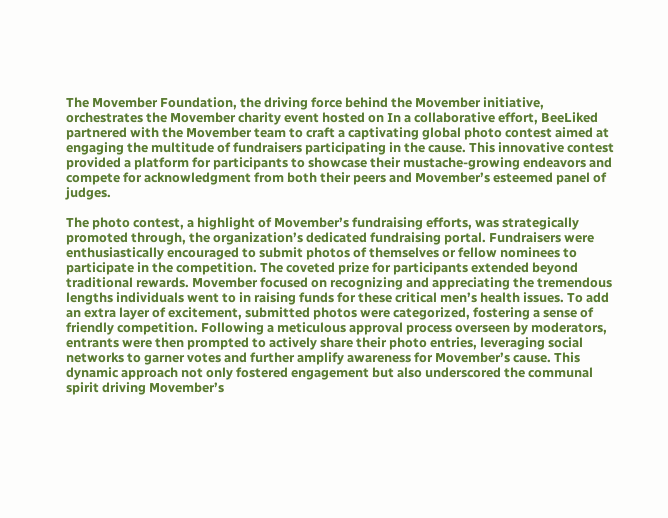The Movember Foundation, the driving force behind the Movember initiative, orchestrates the Movember charity event hosted on In a collaborative effort, BeeLiked partnered with the Movember team to craft a captivating global photo contest aimed at engaging the multitude of fundraisers participating in the cause. This innovative contest provided a platform for participants to showcase their mustache-growing endeavors and compete for acknowledgment from both their peers and Movember’s esteemed panel of judges.

The photo contest, a highlight of Movember’s fundraising efforts, was strategically promoted through, the organization’s dedicated fundraising portal. Fundraisers were enthusiastically encouraged to submit photos of themselves or fellow nominees to participate in the competition. The coveted prize for participants extended beyond traditional rewards. Movember focused on recognizing and appreciating the tremendous lengths individuals went to in raising funds for these critical men’s health issues. To add an extra layer of excitement, submitted photos were categorized, fostering a sense of friendly competition. Following a meticulous approval process overseen by moderators, entrants were then prompted to actively share their photo entries, leveraging social networks to garner votes and further amplify awareness for Movember’s cause. This dynamic approach not only fostered engagement but also underscored the communal spirit driving Movember’s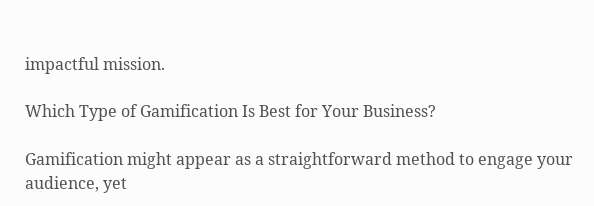impactful mission.

Which Type of Gamification Is Best for Your Business?

Gamification might appear as a straightforward method to engage your audience, yet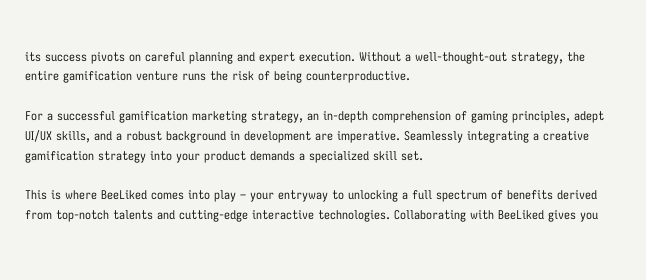its success pivots on careful planning and expert execution. Without a well-thought-out strategy, the entire gamification venture runs the risk of being counterproductive.

For a successful gamification marketing strategy, an in-depth comprehension of gaming principles, adept UI/UX skills, and a robust background in development are imperative. Seamlessly integrating a creative gamification strategy into your product demands a specialized skill set.

This is where BeeLiked comes into play – your entryway to unlocking a full spectrum of benefits derived from top-notch talents and cutting-edge interactive technologies. Collaborating with BeeLiked gives you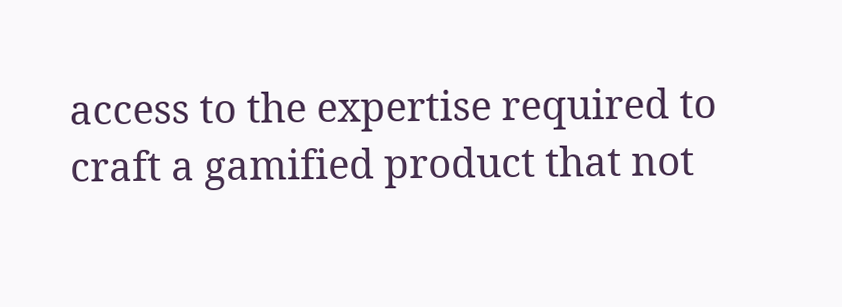access to the expertise required to craft a gamified product that not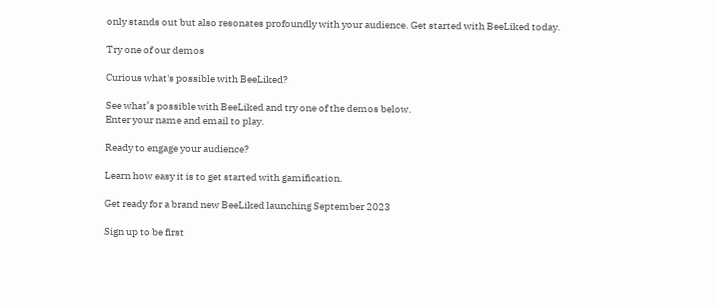only stands out but also resonates profoundly with your audience. Get started with BeeLiked today.

Try one of our demos

Curious what's possible with BeeLiked?

See what’s possible with BeeLiked and try one of the demos below.
Enter your name and email to play.

Ready to engage your audience?

Learn how easy it is to get started with gamification.

Get ready for a brand new BeeLiked launching September 2023

Sign up to be first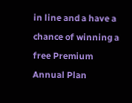in line and a have a chance of winning a free Premium Annual Plan